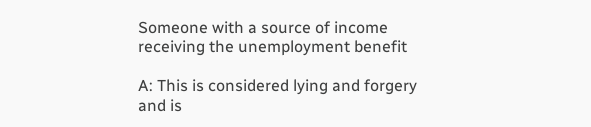Someone with a source of income receiving the unemployment benefit

A: This is considered lying and forgery and is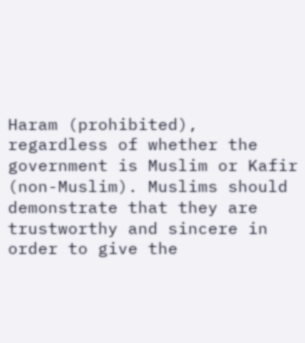Haram (prohibited), regardless of whether the government is Muslim or Kafir (non-Muslim). Muslims should demonstrate that they are trustworthy and sincere in order to give the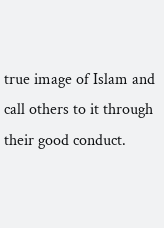true image of Islam and call others to it through their good conduct.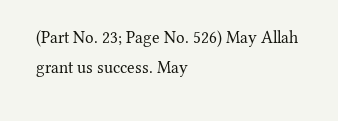(Part No. 23; Page No. 526) May Allah grant us success. May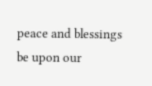peace and blessings be upon our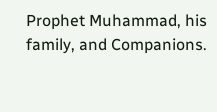Prophet Muhammad, his family, and Companions.